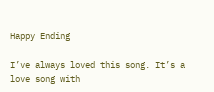Happy Ending

I’ve always loved this song. It’s a love song with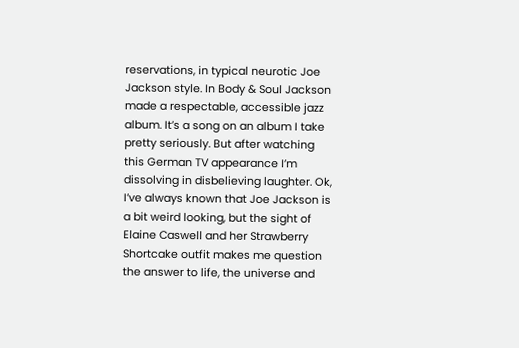reservations, in typical neurotic Joe Jackson style. In Body & Soul Jackson made a respectable, accessible jazz album. It’s a song on an album I take pretty seriously. But after watching this German TV appearance I’m dissolving in disbelieving laughter. Ok, I’ve always known that Joe Jackson is a bit weird looking, but the sight of Elaine Caswell and her Strawberry Shortcake outfit makes me question the answer to life, the universe and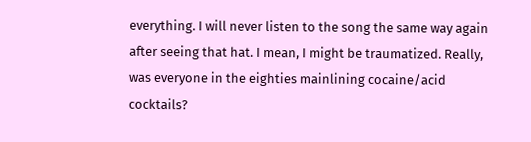everything. I will never listen to the song the same way again after seeing that hat. I mean, I might be traumatized. Really, was everyone in the eighties mainlining cocaine/acid cocktails?